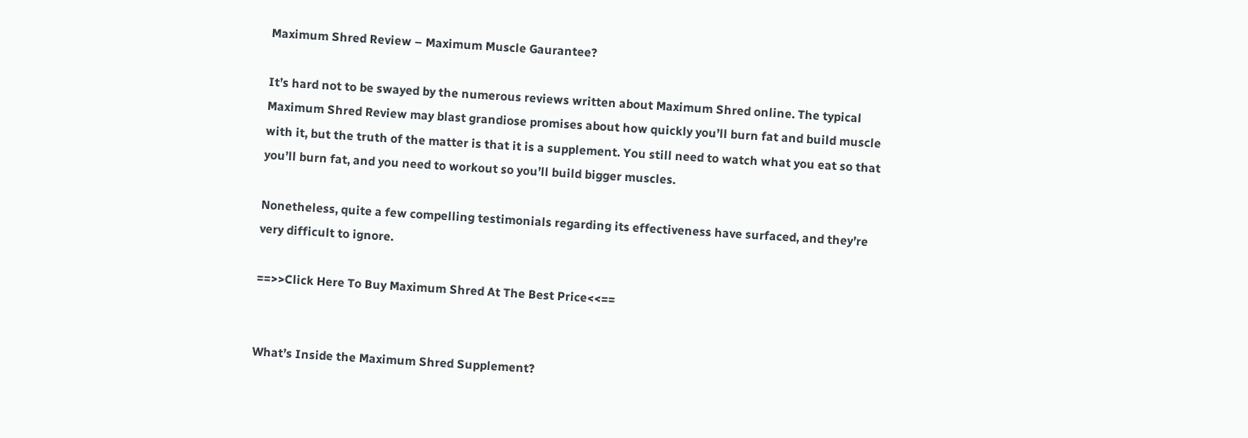Maximum Shred Review – Maximum Muscle Gaurantee?

It’s hard not to be swayed by the numerous reviews written about Maximum Shred online. The typical Maximum Shred Review may blast grandiose promises about how quickly you’ll burn fat and build muscle with it, but the truth of the matter is that it is a supplement. You still need to watch what you eat so that you’ll burn fat, and you need to workout so you’ll build bigger muscles.

Nonetheless, quite a few compelling testimonials regarding its effectiveness have surfaced, and they’re very difficult to ignore.

==>>Click Here To Buy Maximum Shred At The Best Price<<==


What’s Inside the Maximum Shred Supplement?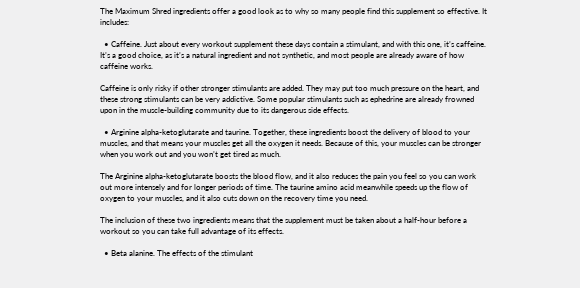The Maximum Shred ingredients offer a good look as to why so many people find this supplement so effective. It includes:

  • Caffeine. Just about every workout supplement these days contain a stimulant, and with this one, it’s caffeine. It’s a good choice, as it’s a natural ingredient and not synthetic, and most people are already aware of how caffeine works.

Caffeine is only risky if other stronger stimulants are added. They may put too much pressure on the heart, and these strong stimulants can be very addictive. Some popular stimulants such as ephedrine are already frowned upon in the muscle-building community due to its dangerous side effects.

  • Arginine alpha-ketoglutarate and taurine. Together, these ingredients boost the delivery of blood to your muscles, and that means your muscles get all the oxygen it needs. Because of this, your muscles can be stronger when you work out and you won’t get tired as much.

The Arginine alpha-ketoglutarate boosts the blood flow, and it also reduces the pain you feel so you can work out more intensely and for longer periods of time. The taurine amino acid meanwhile speeds up the flow of oxygen to your muscles, and it also cuts down on the recovery time you need.

The inclusion of these two ingredients means that the supplement must be taken about a half-hour before a workout so you can take full advantage of its effects.

  • Beta alanine. The effects of the stimulant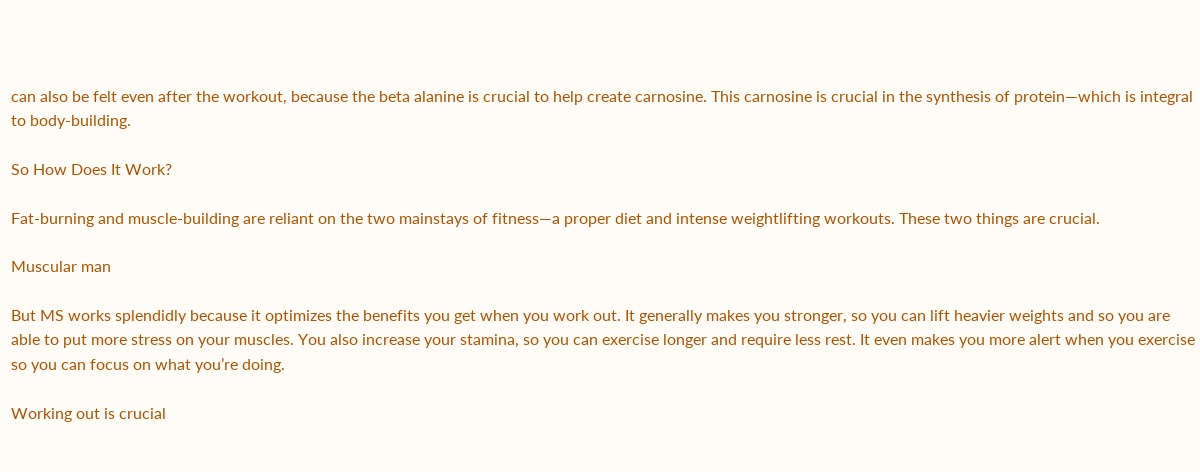can also be felt even after the workout, because the beta alanine is crucial to help create carnosine. This carnosine is crucial in the synthesis of protein—which is integral to body-building.

So How Does It Work?

Fat-burning and muscle-building are reliant on the two mainstays of fitness—a proper diet and intense weightlifting workouts. These two things are crucial.

Muscular man

But MS works splendidly because it optimizes the benefits you get when you work out. It generally makes you stronger, so you can lift heavier weights and so you are able to put more stress on your muscles. You also increase your stamina, so you can exercise longer and require less rest. It even makes you more alert when you exercise so you can focus on what you’re doing.

Working out is crucial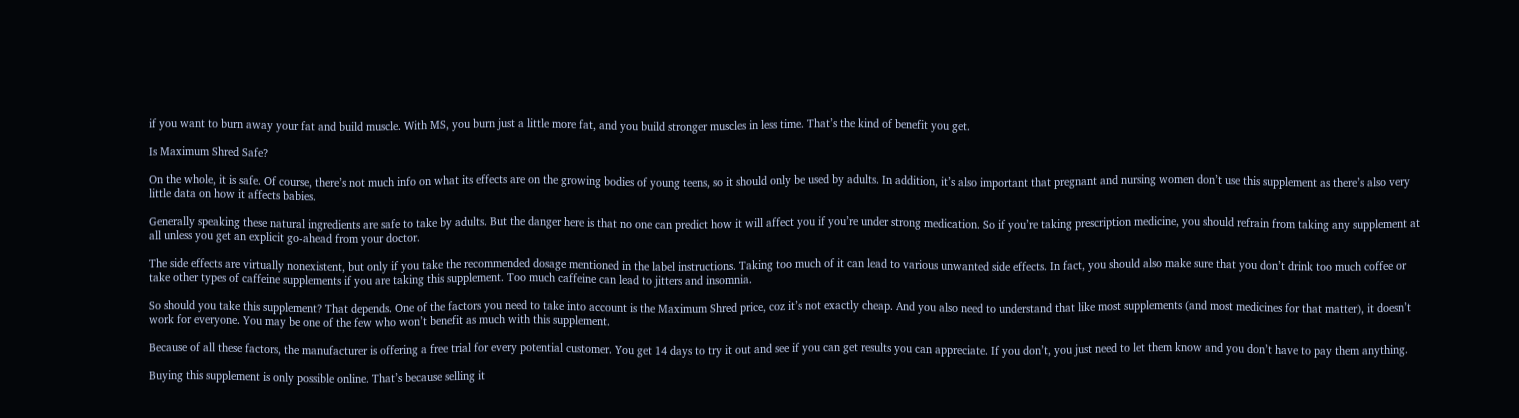if you want to burn away your fat and build muscle. With MS, you burn just a little more fat, and you build stronger muscles in less time. That’s the kind of benefit you get.

Is Maximum Shred Safe?

On the whole, it is safe. Of course, there’s not much info on what its effects are on the growing bodies of young teens, so it should only be used by adults. In addition, it’s also important that pregnant and nursing women don’t use this supplement as there’s also very little data on how it affects babies.

Generally speaking these natural ingredients are safe to take by adults. But the danger here is that no one can predict how it will affect you if you’re under strong medication. So if you’re taking prescription medicine, you should refrain from taking any supplement at all unless you get an explicit go-ahead from your doctor.

The side effects are virtually nonexistent, but only if you take the recommended dosage mentioned in the label instructions. Taking too much of it can lead to various unwanted side effects. In fact, you should also make sure that you don’t drink too much coffee or take other types of caffeine supplements if you are taking this supplement. Too much caffeine can lead to jitters and insomnia.

So should you take this supplement? That depends. One of the factors you need to take into account is the Maximum Shred price, coz it’s not exactly cheap. And you also need to understand that like most supplements (and most medicines for that matter), it doesn’t work for everyone. You may be one of the few who won’t benefit as much with this supplement.

Because of all these factors, the manufacturer is offering a free trial for every potential customer. You get 14 days to try it out and see if you can get results you can appreciate. If you don’t, you just need to let them know and you don’t have to pay them anything.

Buying this supplement is only possible online. That’s because selling it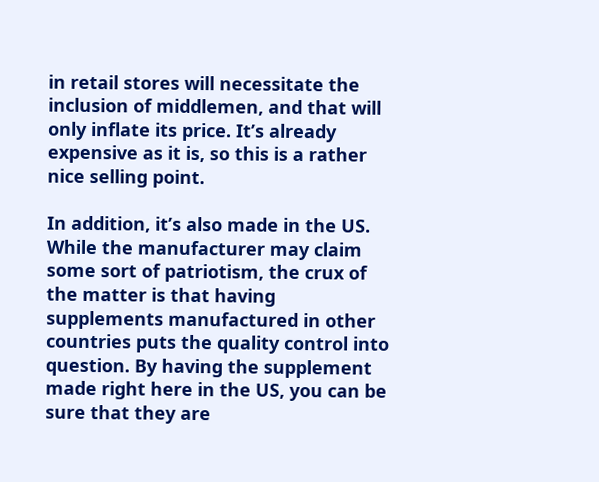in retail stores will necessitate the inclusion of middlemen, and that will only inflate its price. It’s already expensive as it is, so this is a rather nice selling point.

In addition, it’s also made in the US. While the manufacturer may claim some sort of patriotism, the crux of the matter is that having supplements manufactured in other countries puts the quality control into question. By having the supplement made right here in the US, you can be sure that they are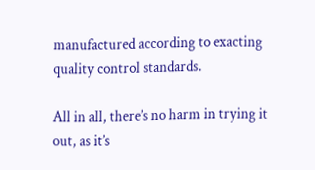manufactured according to exacting quality control standards.

All in all, there’s no harm in trying it out, as it’s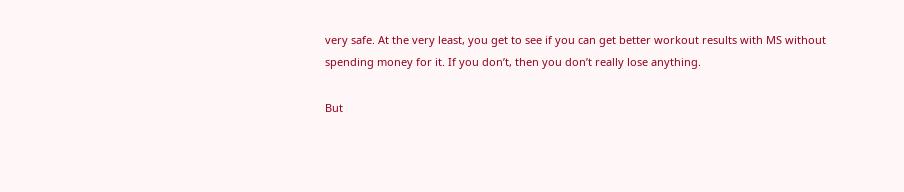very safe. At the very least, you get to see if you can get better workout results with MS without spending money for it. If you don’t, then you don’t really lose anything.

But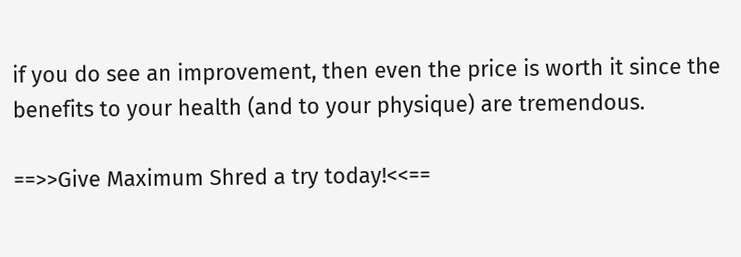if you do see an improvement, then even the price is worth it since the benefits to your health (and to your physique) are tremendous.

==>>Give Maximum Shred a try today!<<==